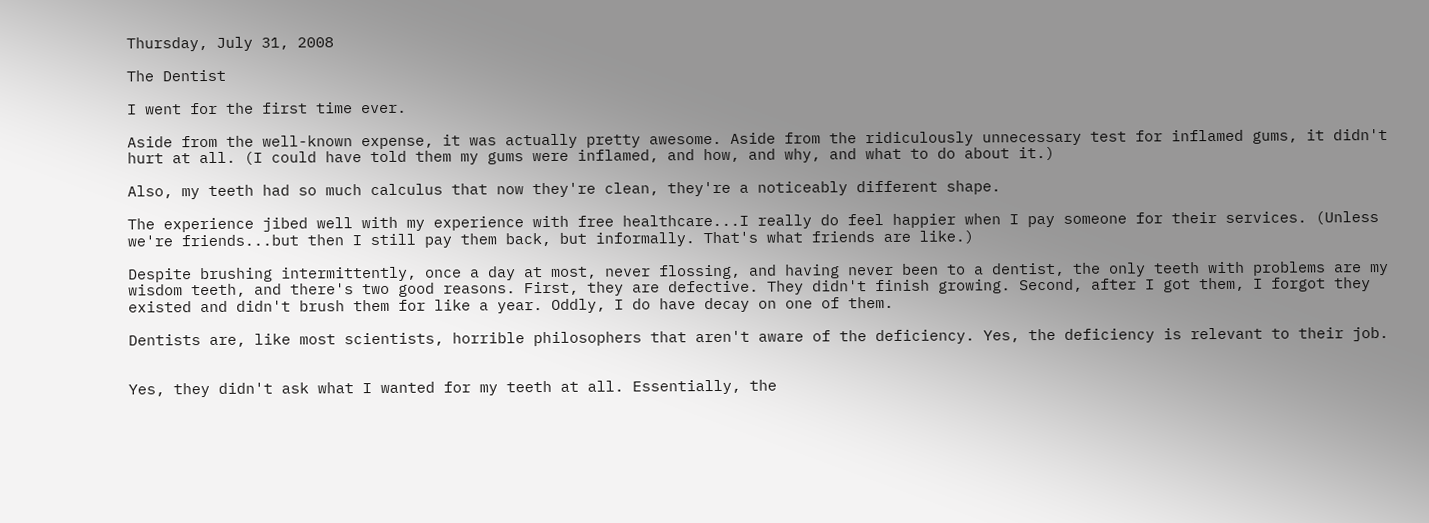Thursday, July 31, 2008

The Dentist

I went for the first time ever.

Aside from the well-known expense, it was actually pretty awesome. Aside from the ridiculously unnecessary test for inflamed gums, it didn't hurt at all. (I could have told them my gums were inflamed, and how, and why, and what to do about it.)

Also, my teeth had so much calculus that now they're clean, they're a noticeably different shape.

The experience jibed well with my experience with free healthcare...I really do feel happier when I pay someone for their services. (Unless we're friends...but then I still pay them back, but informally. That's what friends are like.)

Despite brushing intermittently, once a day at most, never flossing, and having never been to a dentist, the only teeth with problems are my wisdom teeth, and there's two good reasons. First, they are defective. They didn't finish growing. Second, after I got them, I forgot they existed and didn't brush them for like a year. Oddly, I do have decay on one of them.

Dentists are, like most scientists, horrible philosophers that aren't aware of the deficiency. Yes, the deficiency is relevant to their job.


Yes, they didn't ask what I wanted for my teeth at all. Essentially, the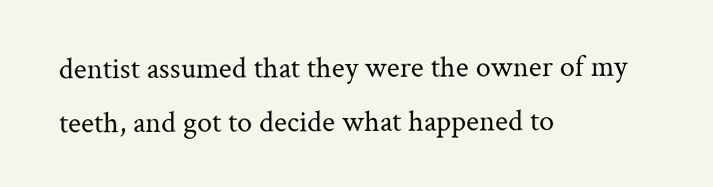dentist assumed that they were the owner of my teeth, and got to decide what happened to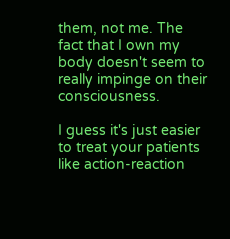them, not me. The fact that I own my body doesn't seem to really impinge on their consciousness.

I guess it's just easier to treat your patients like action-reaction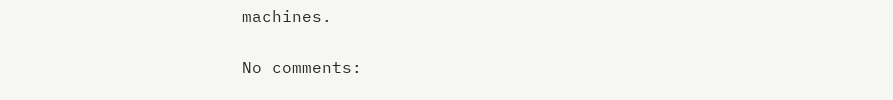machines.

No comments: